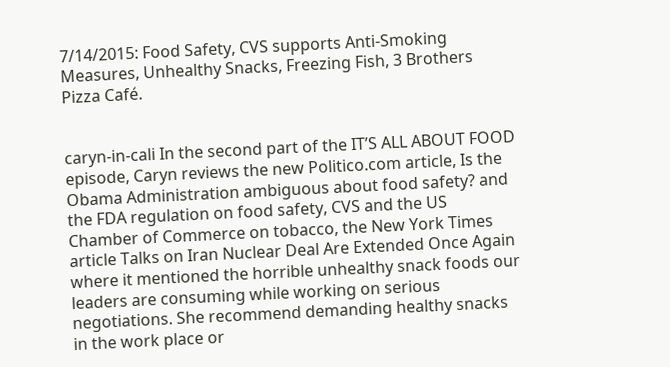7/14/2015: Food Safety, CVS supports Anti-Smoking Measures, Unhealthy Snacks, Freezing Fish, 3 Brothers Pizza Café.


caryn-in-cali In the second part of the IT’S ALL ABOUT FOOD episode, Caryn reviews the new Politico.com article, Is the Obama Administration ambiguous about food safety? and the FDA regulation on food safety, CVS and the US Chamber of Commerce on tobacco, the New York Times article Talks on Iran Nuclear Deal Are Extended Once Again where it mentioned the horrible unhealthy snack foods our leaders are consuming while working on serious negotiations. She recommend demanding healthy snacks in the work place or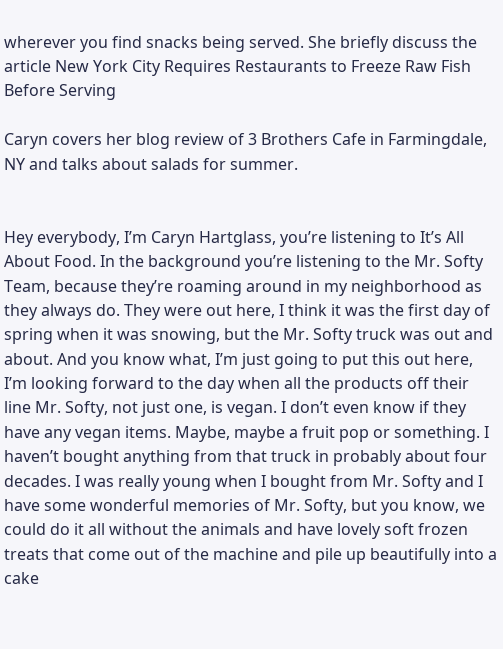wherever you find snacks being served. She briefly discuss the article New York City Requires Restaurants to Freeze Raw Fish Before Serving

Caryn covers her blog review of 3 Brothers Cafe in Farmingdale, NY and talks about salads for summer.


Hey everybody, I’m Caryn Hartglass, you’re listening to It’s All About Food. In the background you’re listening to the Mr. Softy Team, because they’re roaming around in my neighborhood as they always do. They were out here, I think it was the first day of spring when it was snowing, but the Mr. Softy truck was out and about. And you know what, I’m just going to put this out here, I’m looking forward to the day when all the products off their line Mr. Softy, not just one, is vegan. I don’t even know if they have any vegan items. Maybe, maybe a fruit pop or something. I haven’t bought anything from that truck in probably about four decades. I was really young when I bought from Mr. Softy and I have some wonderful memories of Mr. Softy, but you know, we could do it all without the animals and have lovely soft frozen treats that come out of the machine and pile up beautifully into a cake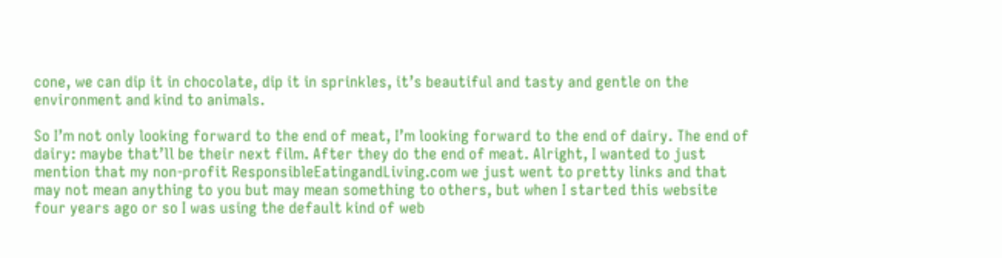cone, we can dip it in chocolate, dip it in sprinkles, it’s beautiful and tasty and gentle on the environment and kind to animals.

So I’m not only looking forward to the end of meat, I’m looking forward to the end of dairy. The end of dairy: maybe that’ll be their next film. After they do the end of meat. Alright, I wanted to just mention that my non-profit ResponsibleEatingandLiving.com we just went to pretty links and that may not mean anything to you but may mean something to others, but when I started this website four years ago or so I was using the default kind of web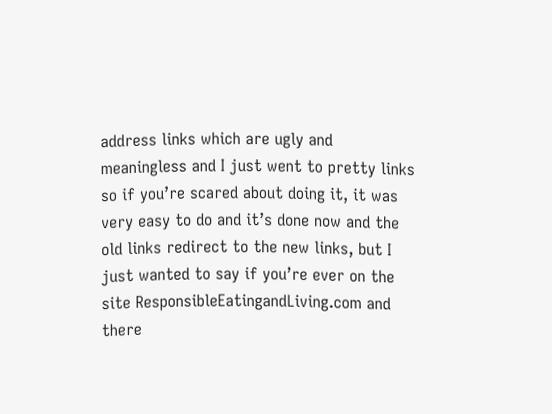address links which are ugly and meaningless and I just went to pretty links so if you’re scared about doing it, it was very easy to do and it’s done now and the old links redirect to the new links, but I just wanted to say if you’re ever on the site ResponsibleEatingandLiving.com and there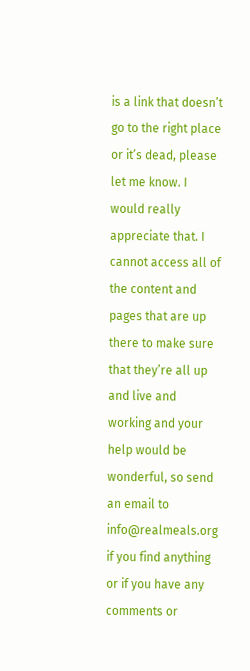is a link that doesn’t go to the right place or it’s dead, please let me know. I would really appreciate that. I cannot access all of the content and pages that are up there to make sure that they’re all up and live and working and your help would be wonderful, so send an email to info@realmeals.org if you find anything or if you have any comments or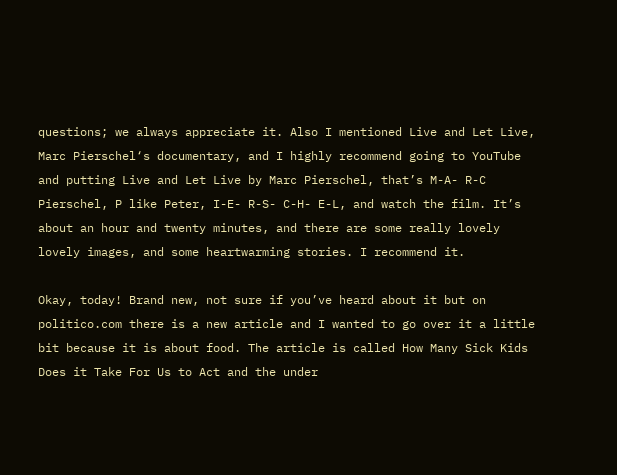questions; we always appreciate it. Also I mentioned Live and Let Live, Marc Pierschel‘s documentary, and I highly recommend going to YouTube and putting Live and Let Live by Marc Pierschel, that’s M-A- R-C Pierschel, P like Peter, I-E- R-S- C-H- E-L, and watch the film. It’s about an hour and twenty minutes, and there are some really lovely lovely images, and some heartwarming stories. I recommend it.

Okay, today! Brand new, not sure if you’ve heard about it but on politico.com there is a new article and I wanted to go over it a little bit because it is about food. The article is called How Many Sick Kids Does it Take For Us to Act and the under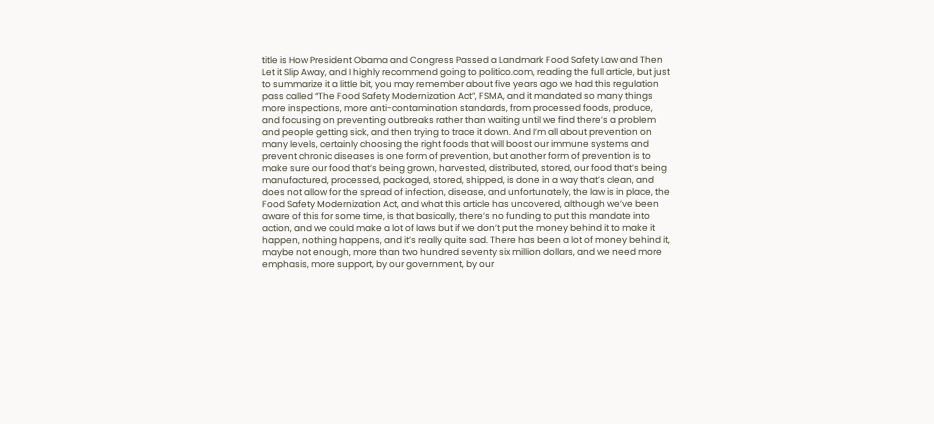title is How President Obama and Congress Passed a Landmark Food Safety Law and Then Let it Slip Away, and I highly recommend going to politico.com, reading the full article, but just to summarize it a little bit, you may remember about five years ago we had this regulation pass called “The Food Safety Modernization Act”, FSMA, and it mandated so many things more inspections, more anti-contamination standards, from processed foods, produce, and focusing on preventing outbreaks rather than waiting until we find there’s a problem and people getting sick, and then trying to trace it down. And I’m all about prevention on many levels, certainly choosing the right foods that will boost our immune systems and prevent chronic diseases is one form of prevention, but another form of prevention is to make sure our food that’s being grown, harvested, distributed, stored, our food that’s being manufactured, processed, packaged, stored, shipped, is done in a way that’s clean, and does not allow for the spread of infection, disease, and unfortunately, the law is in place, the Food Safety Modernization Act, and what this article has uncovered, although we’ve been aware of this for some time, is that basically, there’s no funding to put this mandate into action, and we could make a lot of laws but if we don’t put the money behind it to make it happen, nothing happens, and it’s really quite sad. There has been a lot of money behind it, maybe not enough, more than two hundred seventy six million dollars, and we need more emphasis, more support, by our government, by our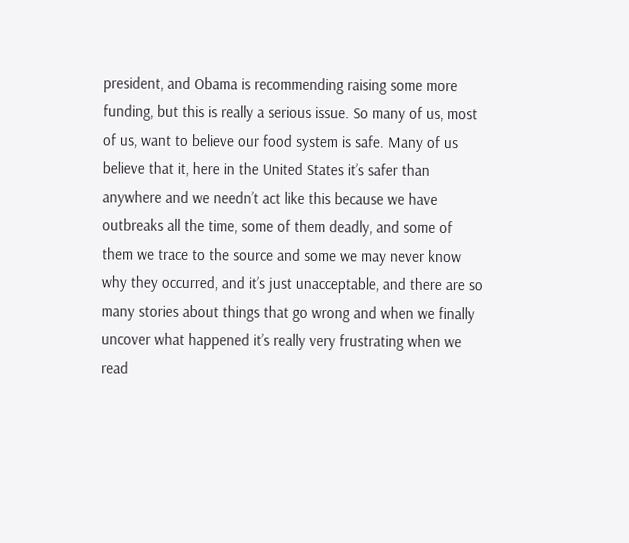president, and Obama is recommending raising some more funding, but this is really a serious issue. So many of us, most of us, want to believe our food system is safe. Many of us believe that it, here in the United States it’s safer than anywhere and we needn’t act like this because we have outbreaks all the time, some of them deadly, and some of them we trace to the source and some we may never know why they occurred, and it’s just unacceptable, and there are so many stories about things that go wrong and when we finally uncover what happened it’s really very frustrating when we read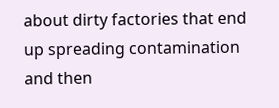about dirty factories that end up spreading contamination and then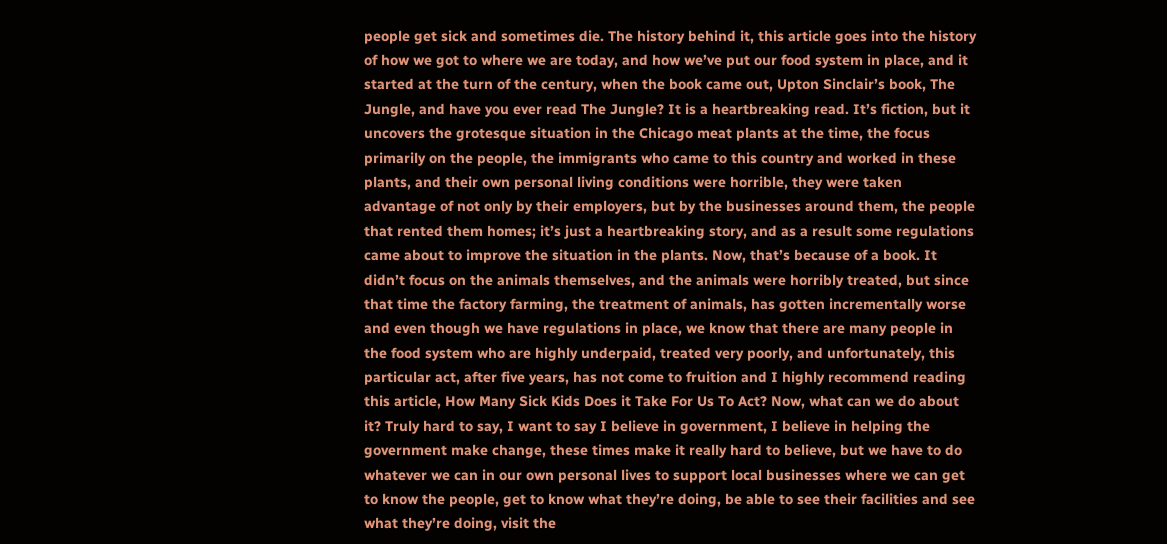people get sick and sometimes die. The history behind it, this article goes into the history of how we got to where we are today, and how we’ve put our food system in place, and it started at the turn of the century, when the book came out, Upton Sinclair’s book, The Jungle, and have you ever read The Jungle? It is a heartbreaking read. It’s fiction, but it uncovers the grotesque situation in the Chicago meat plants at the time, the focus primarily on the people, the immigrants who came to this country and worked in these plants, and their own personal living conditions were horrible, they were taken advantage of not only by their employers, but by the businesses around them, the people that rented them homes; it’s just a heartbreaking story, and as a result some regulations came about to improve the situation in the plants. Now, that’s because of a book. It didn’t focus on the animals themselves, and the animals were horribly treated, but since that time the factory farming, the treatment of animals, has gotten incrementally worse and even though we have regulations in place, we know that there are many people in the food system who are highly underpaid, treated very poorly, and unfortunately, this particular act, after five years, has not come to fruition and I highly recommend reading this article, How Many Sick Kids Does it Take For Us To Act? Now, what can we do about it? Truly hard to say, I want to say I believe in government, I believe in helping the government make change, these times make it really hard to believe, but we have to do whatever we can in our own personal lives to support local businesses where we can get to know the people, get to know what they’re doing, be able to see their facilities and see what they’re doing, visit the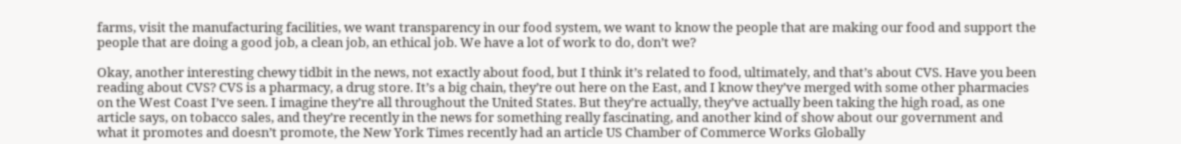farms, visit the manufacturing facilities, we want transparency in our food system, we want to know the people that are making our food and support the people that are doing a good job, a clean job, an ethical job. We have a lot of work to do, don’t we?

Okay, another interesting chewy tidbit in the news, not exactly about food, but I think it’s related to food, ultimately, and that’s about CVS. Have you been reading about CVS? CVS is a pharmacy, a drug store. It’s a big chain, they’re out here on the East, and I know they’ve merged with some other pharmacies on the West Coast I’ve seen. I imagine they’re all throughout the United States. But they’re actually, they’ve actually been taking the high road, as one article says, on tobacco sales, and they’re recently in the news for something really fascinating, and another kind of show about our government and what it promotes and doesn’t promote, the New York Times recently had an article US Chamber of Commerce Works Globally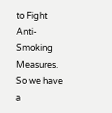to Fight Anti-Smoking Measures. So we have a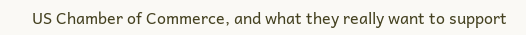US Chamber of Commerce, and what they really want to support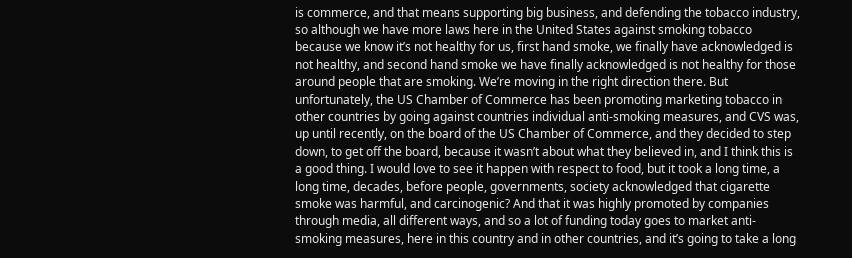is commerce, and that means supporting big business, and defending the tobacco industry, so although we have more laws here in the United States against smoking tobacco because we know it’s not healthy for us, first hand smoke, we finally have acknowledged is not healthy, and second hand smoke we have finally acknowledged is not healthy for those around people that are smoking. We’re moving in the right direction there. But unfortunately, the US Chamber of Commerce has been promoting marketing tobacco in other countries by going against countries individual anti-smoking measures, and CVS was, up until recently, on the board of the US Chamber of Commerce, and they decided to step down, to get off the board, because it wasn’t about what they believed in, and I think this is a good thing. I would love to see it happen with respect to food, but it took a long time, a long time, decades, before people, governments, society acknowledged that cigarette smoke was harmful, and carcinogenic? And that it was highly promoted by companies through media, all different ways, and so a lot of funding today goes to market anti-smoking measures, here in this country and in other countries, and it’s going to take a long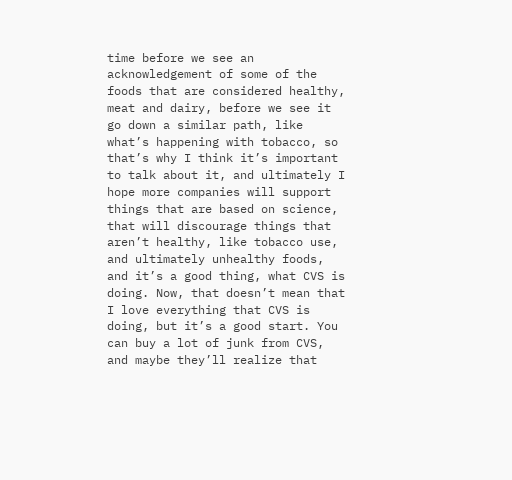time before we see an acknowledgement of some of the foods that are considered healthy, meat and dairy, before we see it go down a similar path, like what’s happening with tobacco, so that’s why I think it’s important to talk about it, and ultimately I hope more companies will support things that are based on science, that will discourage things that aren’t healthy, like tobacco use, and ultimately unhealthy foods, and it’s a good thing, what CVS is doing. Now, that doesn’t mean that I love everything that CVS is doing, but it’s a good start. You can buy a lot of junk from CVS, and maybe they’ll realize that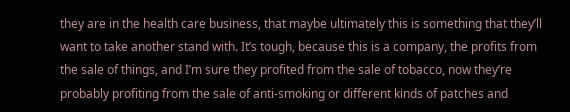they are in the health care business, that maybe ultimately this is something that they’ll want to take another stand with. It’s tough, because this is a company, the profits from the sale of things, and I’m sure they profited from the sale of tobacco, now they’re probably profiting from the sale of anti-smoking or different kinds of patches and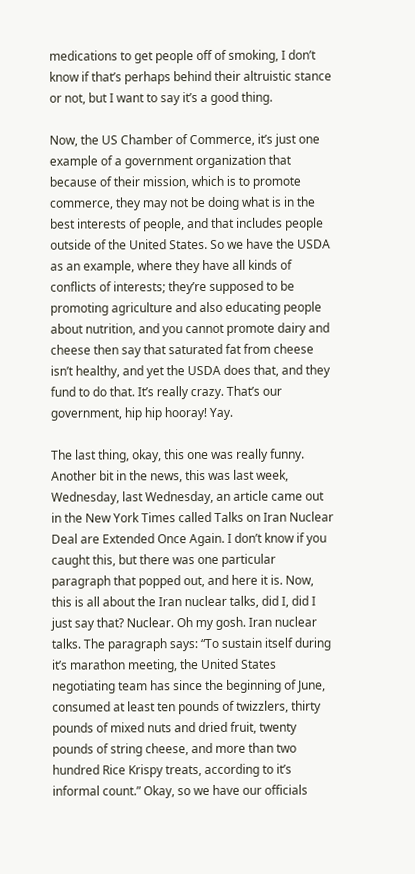medications to get people off of smoking, I don’t know if that’s perhaps behind their altruistic stance or not, but I want to say it’s a good thing.

Now, the US Chamber of Commerce, it’s just one example of a government organization that because of their mission, which is to promote commerce, they may not be doing what is in the best interests of people, and that includes people outside of the United States. So we have the USDA as an example, where they have all kinds of conflicts of interests; they’re supposed to be promoting agriculture and also educating people about nutrition, and you cannot promote dairy and cheese then say that saturated fat from cheese isn’t healthy, and yet the USDA does that, and they fund to do that. It’s really crazy. That’s our government, hip hip hooray! Yay.

The last thing, okay, this one was really funny. Another bit in the news, this was last week, Wednesday, last Wednesday, an article came out in the New York Times called Talks on Iran Nuclear Deal are Extended Once Again. I don’t know if you caught this, but there was one particular paragraph that popped out, and here it is. Now, this is all about the Iran nuclear talks, did I, did I just say that? Nuclear. Oh my gosh. Iran nuclear talks. The paragraph says: “To sustain itself during it’s marathon meeting, the United States negotiating team has since the beginning of June, consumed at least ten pounds of twizzlers, thirty pounds of mixed nuts and dried fruit, twenty pounds of string cheese, and more than two hundred Rice Krispy treats, according to it’s informal count.” Okay, so we have our officials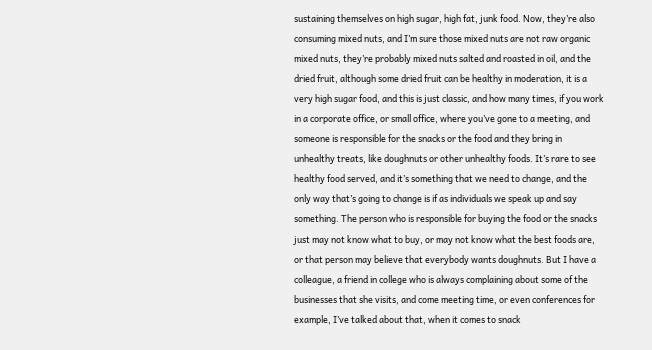sustaining themselves on high sugar, high fat, junk food. Now, they’re also consuming mixed nuts, and I’m sure those mixed nuts are not raw organic mixed nuts, they’re probably mixed nuts salted and roasted in oil, and the dried fruit, although some dried fruit can be healthy in moderation, it is a very high sugar food, and this is just classic, and how many times, if you work in a corporate office, or small office, where you’ve gone to a meeting, and someone is responsible for the snacks or the food and they bring in unhealthy treats, like doughnuts or other unhealthy foods. It’s rare to see healthy food served, and it’s something that we need to change, and the only way that’s going to change is if as individuals we speak up and say something. The person who is responsible for buying the food or the snacks just may not know what to buy, or may not know what the best foods are, or that person may believe that everybody wants doughnuts. But I have a colleague, a friend in college who is always complaining about some of the businesses that she visits, and come meeting time, or even conferences for example, I’ve talked about that, when it comes to snack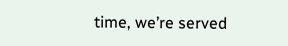time, we’re served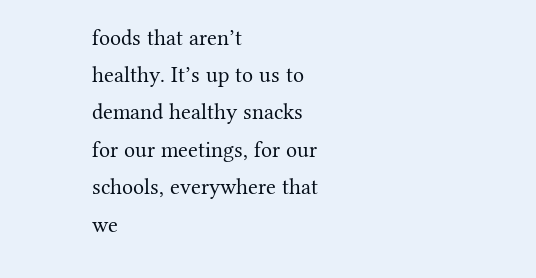foods that aren’t healthy. It’s up to us to demand healthy snacks for our meetings, for our schools, everywhere that we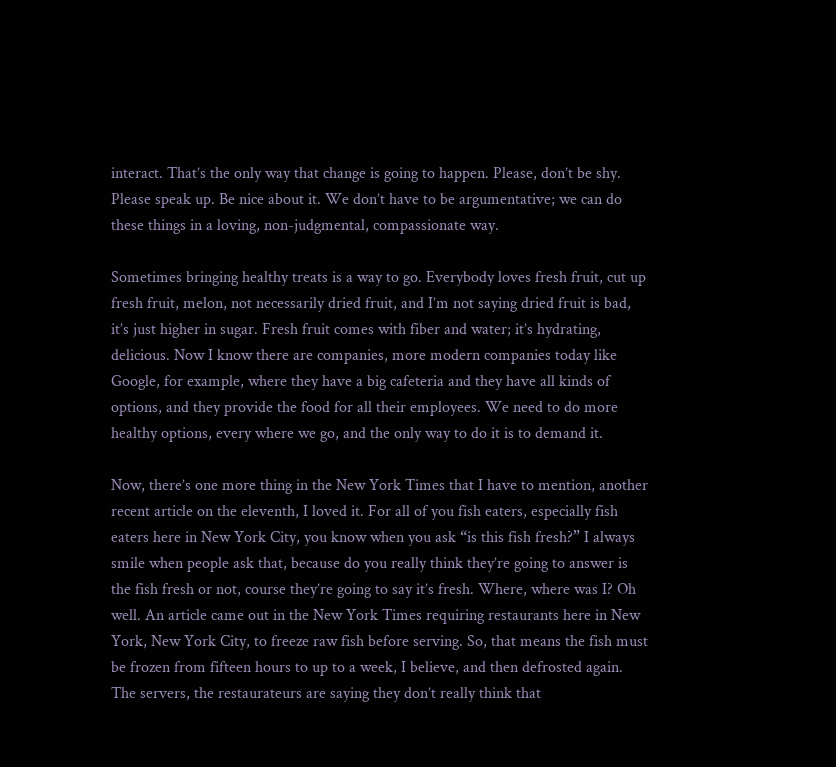interact. That’s the only way that change is going to happen. Please, don’t be shy. Please speak up. Be nice about it. We don’t have to be argumentative; we can do these things in a loving, non-judgmental, compassionate way.

Sometimes bringing healthy treats is a way to go. Everybody loves fresh fruit, cut up fresh fruit, melon, not necessarily dried fruit, and I’m not saying dried fruit is bad, it’s just higher in sugar. Fresh fruit comes with fiber and water; it’s hydrating, delicious. Now I know there are companies, more modern companies today like Google, for example, where they have a big cafeteria and they have all kinds of options, and they provide the food for all their employees. We need to do more healthy options, every where we go, and the only way to do it is to demand it.

Now, there’s one more thing in the New York Times that I have to mention, another recent article on the eleventh, I loved it. For all of you fish eaters, especially fish eaters here in New York City, you know when you ask “is this fish fresh?” I always smile when people ask that, because do you really think they’re going to answer is the fish fresh or not, course they’re going to say it’s fresh. Where, where was I? Oh well. An article came out in the New York Times requiring restaurants here in New York, New York City, to freeze raw fish before serving. So, that means the fish must be frozen from fifteen hours to up to a week, I believe, and then defrosted again. The servers, the restaurateurs are saying they don’t really think that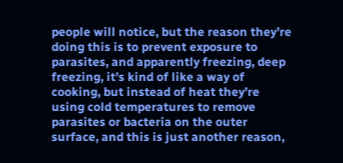people will notice, but the reason they’re doing this is to prevent exposure to parasites, and apparently freezing, deep freezing, it’s kind of like a way of cooking, but instead of heat they’re using cold temperatures to remove parasites or bacteria on the outer surface, and this is just another reason,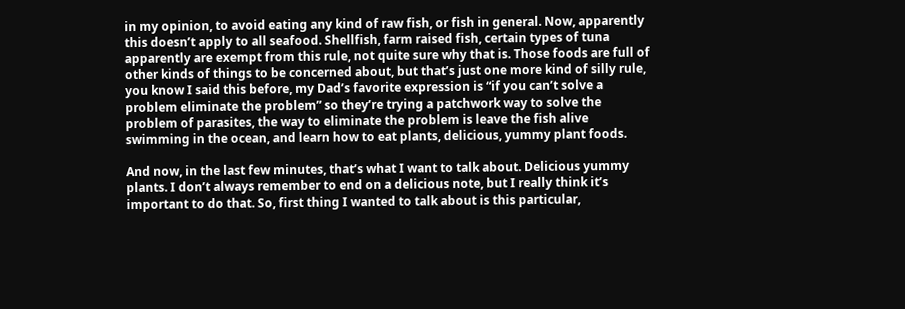in my opinion, to avoid eating any kind of raw fish, or fish in general. Now, apparently this doesn’t apply to all seafood. Shellfish, farm raised fish, certain types of tuna apparently are exempt from this rule, not quite sure why that is. Those foods are full of other kinds of things to be concerned about, but that’s just one more kind of silly rule, you know I said this before, my Dad’s favorite expression is “if you can’t solve a problem eliminate the problem” so they’re trying a patchwork way to solve the problem of parasites, the way to eliminate the problem is leave the fish alive swimming in the ocean, and learn how to eat plants, delicious, yummy plant foods.

And now, in the last few minutes, that’s what I want to talk about. Delicious yummy plants. I don’t always remember to end on a delicious note, but I really think it’s important to do that. So, first thing I wanted to talk about is this particular,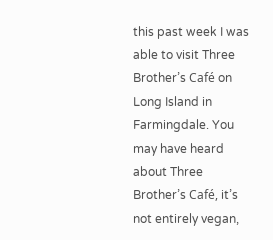this past week I was able to visit Three Brother’s Café on Long Island in Farmingdale. You may have heard about Three Brother’s Café, it’s not entirely vegan,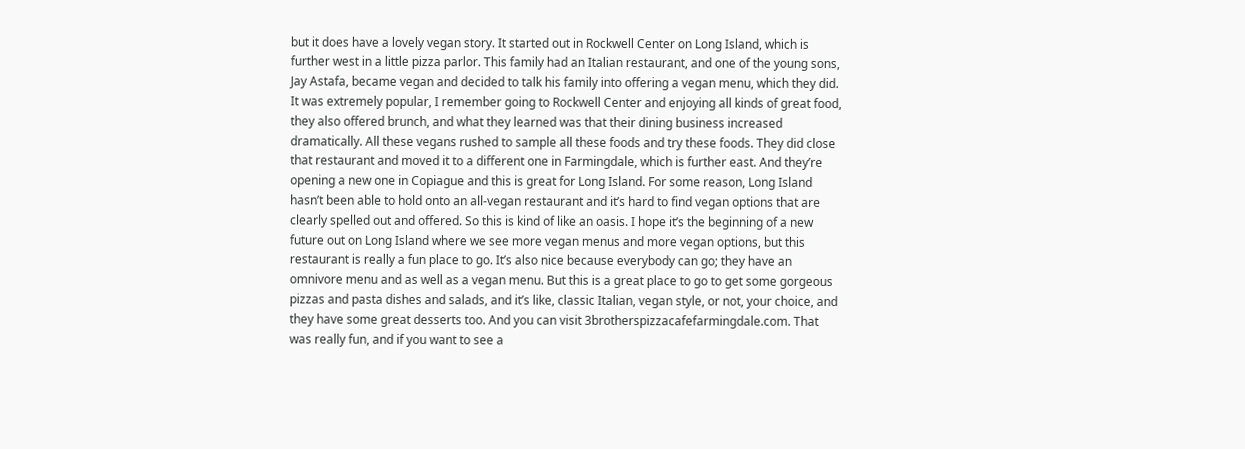but it does have a lovely vegan story. It started out in Rockwell Center on Long Island, which is further west in a little pizza parlor. This family had an Italian restaurant, and one of the young sons, Jay Astafa, became vegan and decided to talk his family into offering a vegan menu, which they did. It was extremely popular, I remember going to Rockwell Center and enjoying all kinds of great food, they also offered brunch, and what they learned was that their dining business increased dramatically. All these vegans rushed to sample all these foods and try these foods. They did close that restaurant and moved it to a different one in Farmingdale, which is further east. And they’re opening a new one in Copiague and this is great for Long Island. For some reason, Long Island hasn’t been able to hold onto an all-vegan restaurant and it’s hard to find vegan options that are clearly spelled out and offered. So this is kind of like an oasis. I hope it’s the beginning of a new future out on Long Island where we see more vegan menus and more vegan options, but this restaurant is really a fun place to go. It’s also nice because everybody can go; they have an omnivore menu and as well as a vegan menu. But this is a great place to go to get some gorgeous pizzas and pasta dishes and salads, and it’s like, classic Italian, vegan style, or not, your choice, and they have some great desserts too. And you can visit 3brotherspizzacafefarmingdale.com. That was really fun, and if you want to see a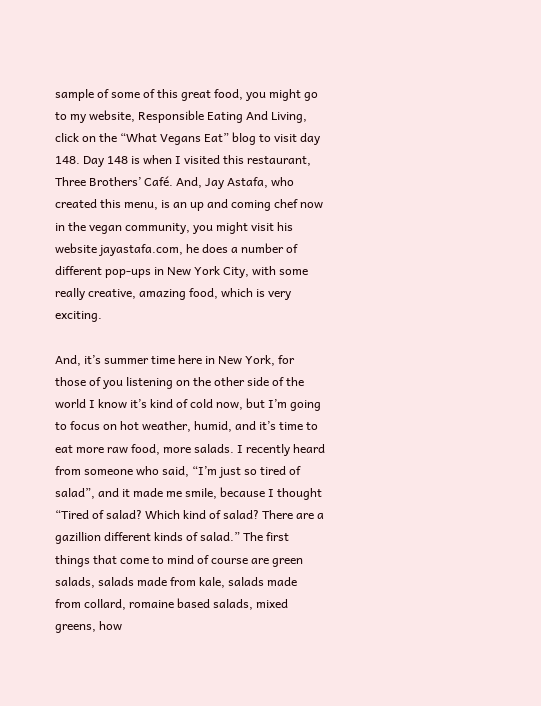sample of some of this great food, you might go to my website, Responsible Eating And Living, click on the “What Vegans Eat” blog to visit day 148. Day 148 is when I visited this restaurant, Three Brothers’ Café. And, Jay Astafa, who created this menu, is an up and coming chef now in the vegan community, you might visit his website jayastafa.com, he does a number of different pop-ups in New York City, with some really creative, amazing food, which is very exciting.

And, it’s summer time here in New York, for those of you listening on the other side of the world I know it’s kind of cold now, but I’m going to focus on hot weather, humid, and it’s time to eat more raw food, more salads. I recently heard from someone who said, “I’m just so tired of salad”, and it made me smile, because I thought “Tired of salad? Which kind of salad? There are a gazillion different kinds of salad.” The first things that come to mind of course are green salads, salads made from kale, salads made from collard, romaine based salads, mixed greens, how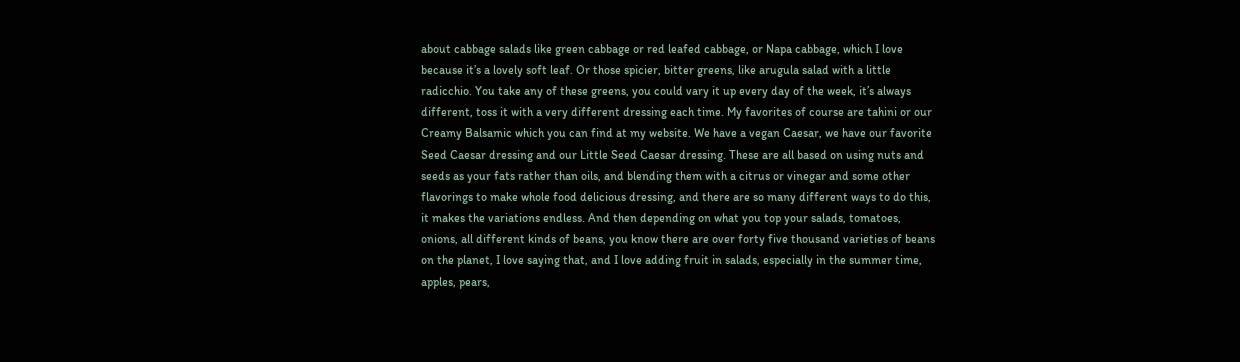about cabbage salads like green cabbage or red leafed cabbage, or Napa cabbage, which I love because it’s a lovely soft leaf. Or those spicier, bitter greens, like arugula salad with a little radicchio. You take any of these greens, you could vary it up every day of the week, it’s always different, toss it with a very different dressing each time. My favorites of course are tahini or our Creamy Balsamic which you can find at my website. We have a vegan Caesar, we have our favorite Seed Caesar dressing and our Little Seed Caesar dressing. These are all based on using nuts and seeds as your fats rather than oils, and blending them with a citrus or vinegar and some other flavorings to make whole food delicious dressing, and there are so many different ways to do this, it makes the variations endless. And then depending on what you top your salads, tomatoes, onions, all different kinds of beans, you know there are over forty five thousand varieties of beans on the planet, I love saying that, and I love adding fruit in salads, especially in the summer time, apples, pears,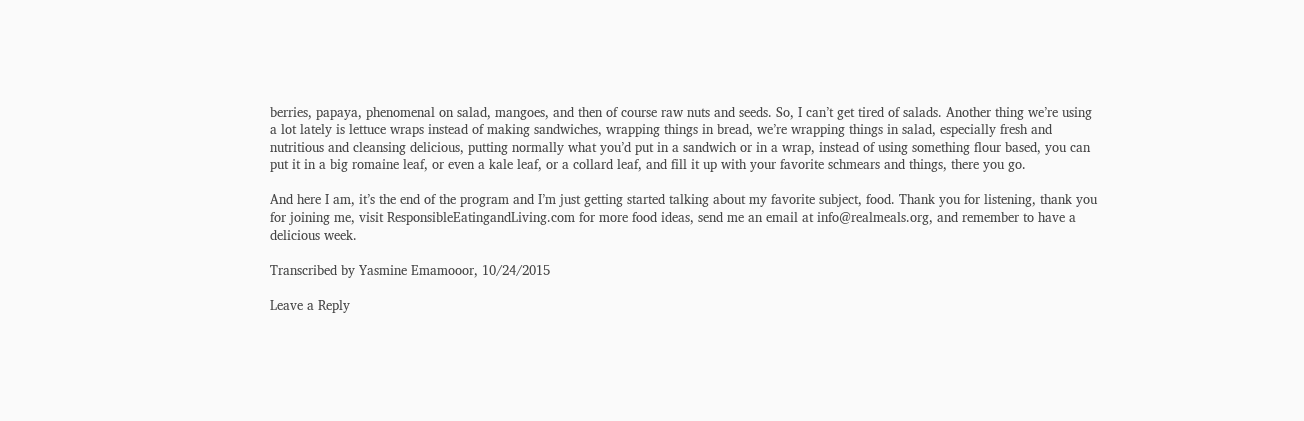berries, papaya, phenomenal on salad, mangoes, and then of course raw nuts and seeds. So, I can’t get tired of salads. Another thing we’re using a lot lately is lettuce wraps instead of making sandwiches, wrapping things in bread, we’re wrapping things in salad, especially fresh and nutritious and cleansing delicious, putting normally what you’d put in a sandwich or in a wrap, instead of using something flour based, you can put it in a big romaine leaf, or even a kale leaf, or a collard leaf, and fill it up with your favorite schmears and things, there you go.

And here I am, it’s the end of the program and I’m just getting started talking about my favorite subject, food. Thank you for listening, thank you for joining me, visit ResponsibleEatingandLiving.com for more food ideas, send me an email at info@realmeals.org, and remember to have a delicious week.

Transcribed by Yasmine Emamooor, 10/24/2015

Leave a Reply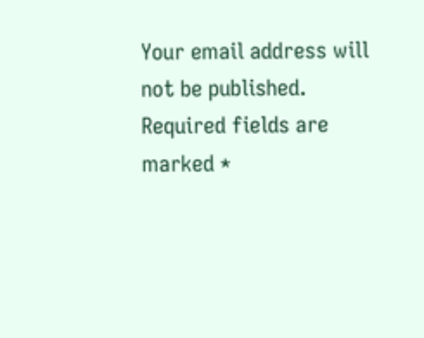Your email address will not be published. Required fields are marked *